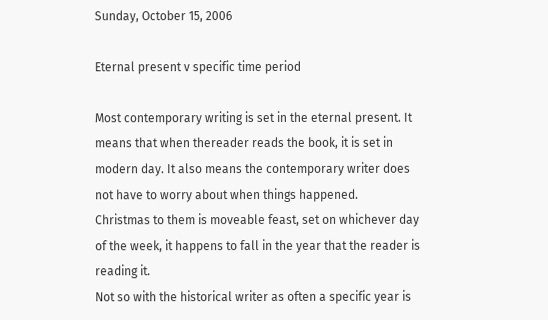Sunday, October 15, 2006

Eternal present v specific time period

Most contemporary writing is set in the eternal present. It means that when thereader reads the book, it is set in modern day. It also means the contemporary writer does not have to worry about when things happened.
Christmas to them is moveable feast, set on whichever day of the week, it happens to fall in the year that the reader is reading it.
Not so with the historical writer as often a specific year is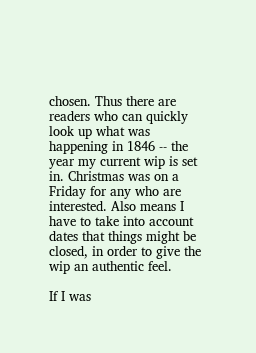chosen. Thus there are readers who can quickly look up what was happening in 1846 -- the year my current wip is set in. Christmas was on a Friday for any who are interested. Also means I have to take into account dates that things might be closed, in order to give the wip an authentic feel.

If I was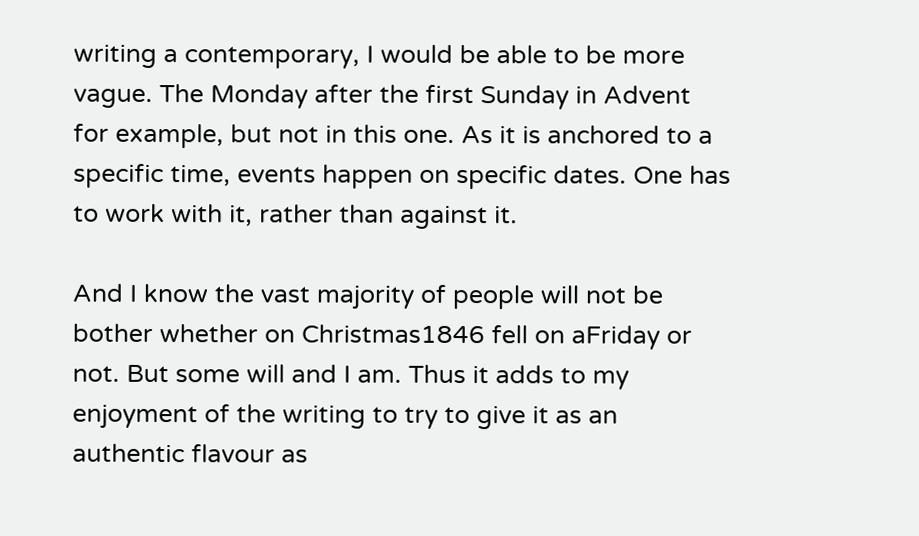writing a contemporary, I would be able to be more vague. The Monday after the first Sunday in Advent for example, but not in this one. As it is anchored to a specific time, events happen on specific dates. One has to work with it, rather than against it.

And I know the vast majority of people will not be bother whether on Christmas1846 fell on aFriday or not. But some will and I am. Thus it adds to my enjoyment of the writing to try to give it as an authentic flavour as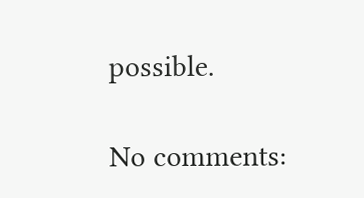possible.

No comments: